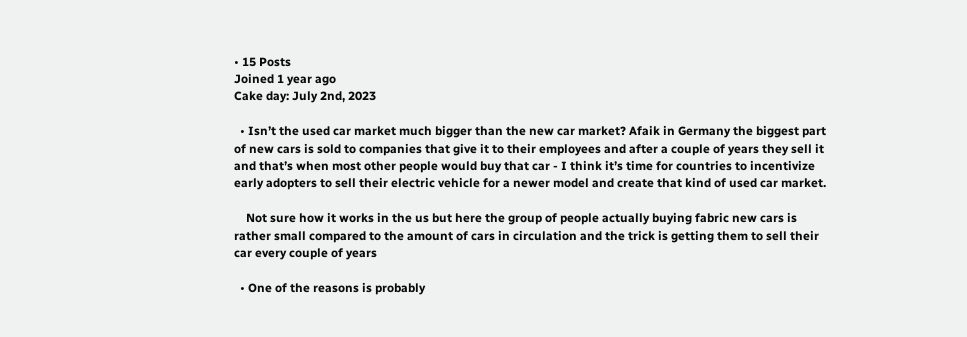• 15 Posts
Joined 1 year ago
Cake day: July 2nd, 2023

  • Isn’t the used car market much bigger than the new car market? Afaik in Germany the biggest part of new cars is sold to companies that give it to their employees and after a couple of years they sell it and that’s when most other people would buy that car - I think it’s time for countries to incentivize early adopters to sell their electric vehicle for a newer model and create that kind of used car market.

    Not sure how it works in the us but here the group of people actually buying fabric new cars is rather small compared to the amount of cars in circulation and the trick is getting them to sell their car every couple of years

  • One of the reasons is probably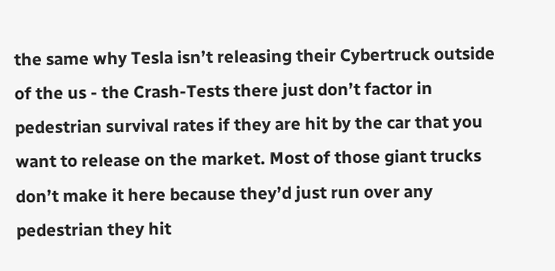the same why Tesla isn’t releasing their Cybertruck outside of the us - the Crash-Tests there just don’t factor in pedestrian survival rates if they are hit by the car that you want to release on the market. Most of those giant trucks don’t make it here because they’d just run over any pedestrian they hit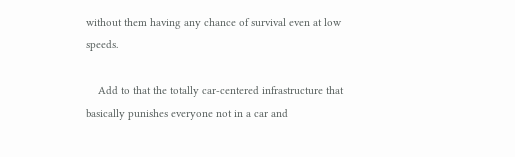without them having any chance of survival even at low speeds.

    Add to that the totally car-centered infrastructure that basically punishes everyone not in a car and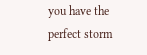you have the perfect storm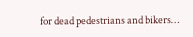for dead pedestrians and bikers…